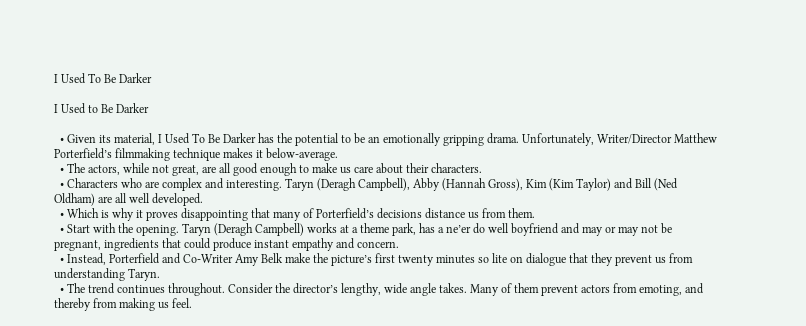I Used To Be Darker

I Used to Be Darker

  • Given its material, I Used To Be Darker has the potential to be an emotionally gripping drama. Unfortunately, Writer/Director Matthew Porterfield’s filmmaking technique makes it below-average.
  • The actors, while not great, are all good enough to make us care about their characters.
  • Characters who are complex and interesting. Taryn (Deragh Campbell), Abby (Hannah Gross), Kim (Kim Taylor) and Bill (Ned Oldham) are all well developed.
  • Which is why it proves disappointing that many of Porterfield’s decisions distance us from them.
  • Start with the opening. Taryn (Deragh Campbell) works at a theme park, has a ne’er do well boyfriend and may or may not be pregnant, ingredients that could produce instant empathy and concern.
  • Instead, Porterfield and Co-Writer Amy Belk make the picture’s first twenty minutes so lite on dialogue that they prevent us from understanding Taryn.
  • The trend continues throughout. Consider the director’s lengthy, wide angle takes. Many of them prevent actors from emoting, and thereby from making us feel.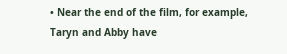• Near the end of the film, for example, Taryn and Abby have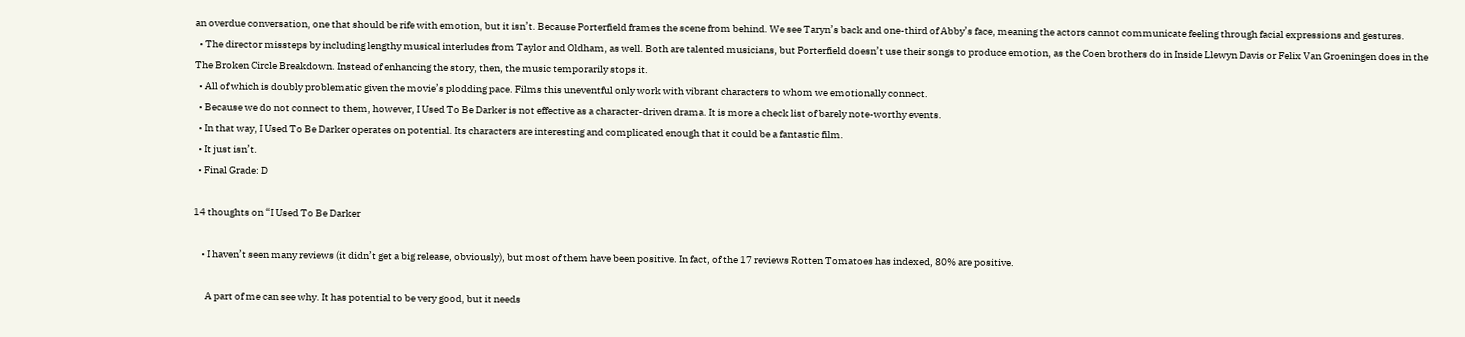an overdue conversation, one that should be rife with emotion, but it isn’t. Because Porterfield frames the scene from behind. We see Taryn’s back and one-third of Abby’s face, meaning the actors cannot communicate feeling through facial expressions and gestures.
  • The director missteps by including lengthy musical interludes from Taylor and Oldham, as well. Both are talented musicians, but Porterfield doesn’t use their songs to produce emotion, as the Coen brothers do in Inside Llewyn Davis or Felix Van Groeningen does in the The Broken Circle Breakdown. Instead of enhancing the story, then, the music temporarily stops it.
  • All of which is doubly problematic given the movie’s plodding pace. Films this uneventful only work with vibrant characters to whom we emotionally connect.
  • Because we do not connect to them, however, I Used To Be Darker is not effective as a character-driven drama. It is more a check list of barely note-worthy events.
  • In that way, I Used To Be Darker operates on potential. Its characters are interesting and complicated enough that it could be a fantastic film.
  • It just isn’t.
  • Final Grade: D

14 thoughts on “I Used To Be Darker

    • I haven’t seen many reviews (it didn’t get a big release, obviously), but most of them have been positive. In fact, of the 17 reviews Rotten Tomatoes has indexed, 80% are positive.

      A part of me can see why. It has potential to be very good, but it needs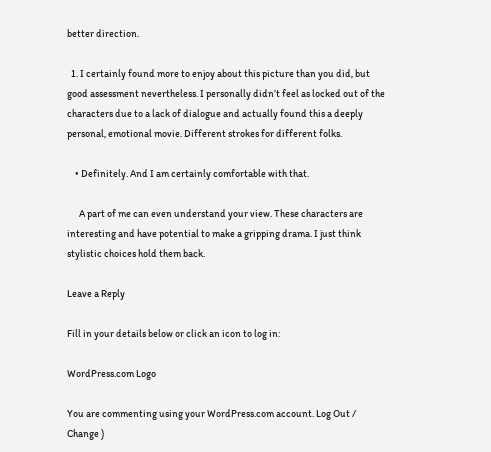better direction.

  1. I certainly found more to enjoy about this picture than you did, but good assessment nevertheless. I personally didn’t feel as locked out of the characters due to a lack of dialogue and actually found this a deeply personal, emotional movie. Different strokes for different folks.

    • Definitely. And I am certainly comfortable with that.

      A part of me can even understand your view. These characters are interesting and have potential to make a gripping drama. I just think stylistic choices hold them back.

Leave a Reply

Fill in your details below or click an icon to log in:

WordPress.com Logo

You are commenting using your WordPress.com account. Log Out /  Change )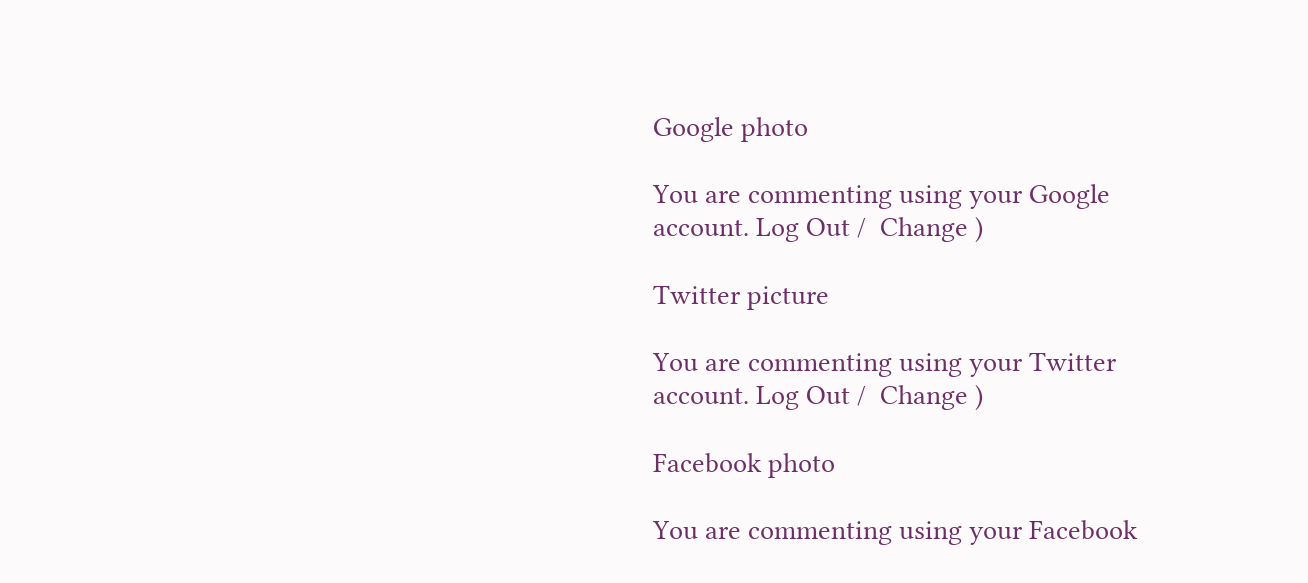Google photo

You are commenting using your Google account. Log Out /  Change )

Twitter picture

You are commenting using your Twitter account. Log Out /  Change )

Facebook photo

You are commenting using your Facebook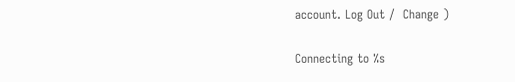account. Log Out /  Change )

Connecting to %s